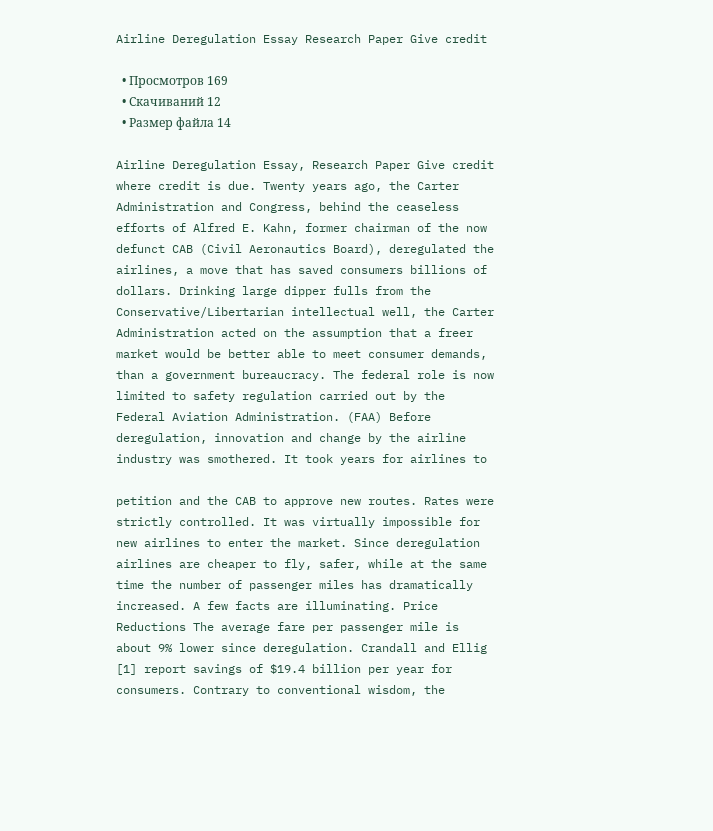Airline Deregulation Essay Research Paper Give credit

  • Просмотров 169
  • Скачиваний 12
  • Размер файла 14

Airline Deregulation Essay, Research Paper Give credit where credit is due. Twenty years ago, the Carter Administration and Congress, behind the ceaseless efforts of Alfred E. Kahn, former chairman of the now defunct CAB (Civil Aeronautics Board), deregulated the airlines, a move that has saved consumers billions of dollars. Drinking large dipper fulls from the Conservative/Libertarian intellectual well, the Carter Administration acted on the assumption that a freer market would be better able to meet consumer demands, than a government bureaucracy. The federal role is now limited to safety regulation carried out by the Federal Aviation Administration. (FAA) Before deregulation, innovation and change by the airline industry was smothered. It took years for airlines to

petition and the CAB to approve new routes. Rates were strictly controlled. It was virtually impossible for new airlines to enter the market. Since deregulation airlines are cheaper to fly, safer, while at the same time the number of passenger miles has dramatically increased. A few facts are illuminating. Price Reductions The average fare per passenger mile is about 9% lower since deregulation. Crandall and Ellig [1] report savings of $19.4 billion per year for consumers. Contrary to conventional wisdom, the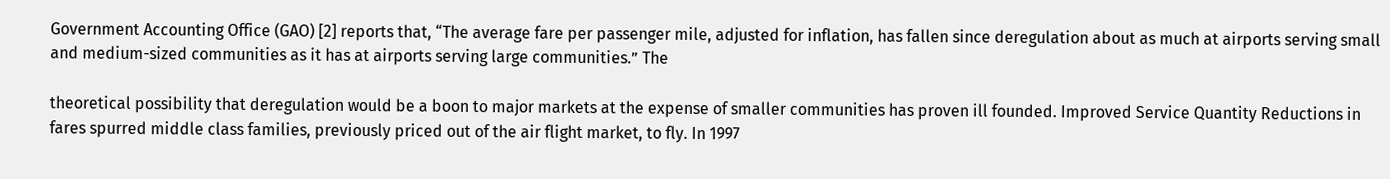Government Accounting Office (GAO) [2] reports that, “The average fare per passenger mile, adjusted for inflation, has fallen since deregulation about as much at airports serving small and medium-sized communities as it has at airports serving large communities.” The

theoretical possibility that deregulation would be a boon to major markets at the expense of smaller communities has proven ill founded. Improved Service Quantity Reductions in fares spurred middle class families, previously priced out of the air flight market, to fly. In 1997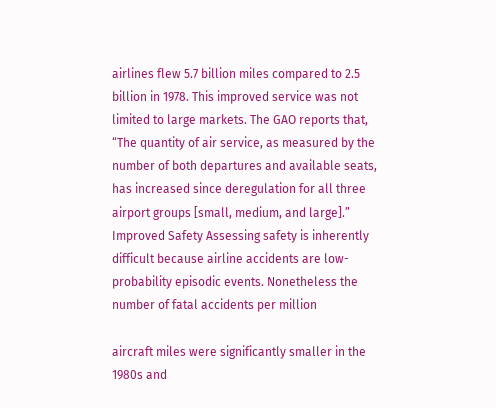airlines flew 5.7 billion miles compared to 2.5 billion in 1978. This improved service was not limited to large markets. The GAO reports that, “The quantity of air service, as measured by the number of both departures and available seats, has increased since deregulation for all three airport groups [small, medium, and large].” Improved Safety Assessing safety is inherently difficult because airline accidents are low-probability episodic events. Nonetheless the number of fatal accidents per million

aircraft miles were significantly smaller in the 1980s and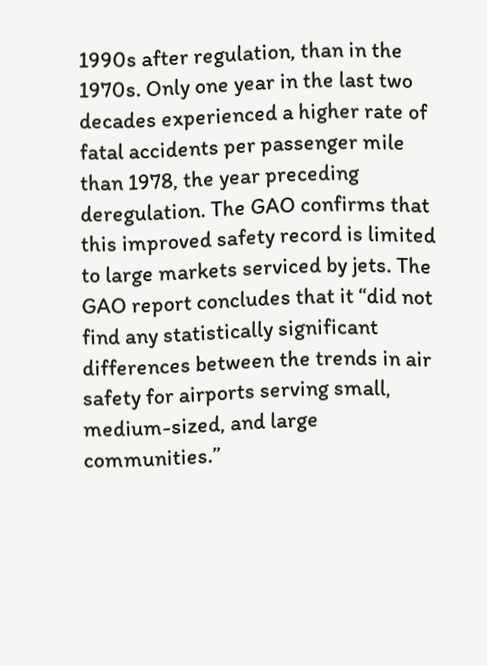1990s after regulation, than in the 1970s. Only one year in the last two decades experienced a higher rate of fatal accidents per passenger mile than 1978, the year preceding deregulation. The GAO confirms that this improved safety record is limited to large markets serviced by jets. The GAO report concludes that it “did not find any statistically significant differences between the trends in air safety for airports serving small, medium-sized, and large communities.”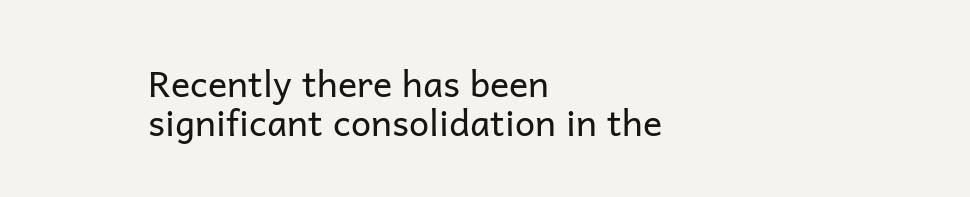Recently there has been significant consolidation in the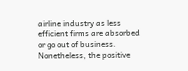airline industry as less efficient firms are absorbed or go out of business. Nonetheless, the positive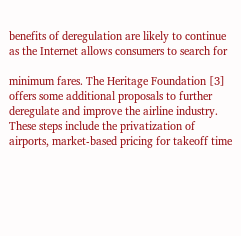benefits of deregulation are likely to continue as the Internet allows consumers to search for

minimum fares. The Heritage Foundation [3] offers some additional proposals to further deregulate and improve the airline industry. These steps include the privatization of airports, market-based pricing for takeoff time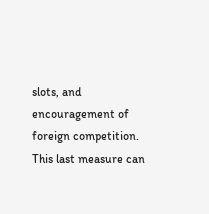slots, and encouragement of foreign competition. This last measure can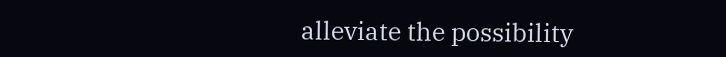alleviate the possibility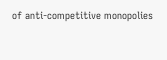of anti-competitive monopolies